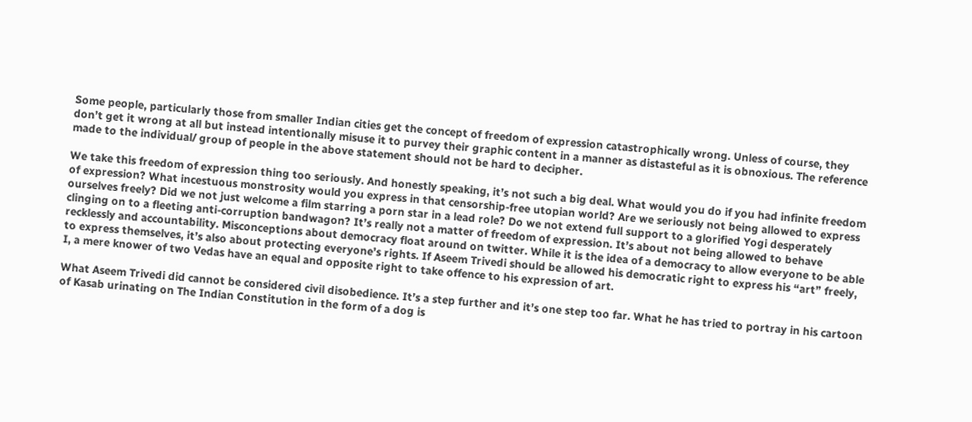Some people, particularly those from smaller Indian cities get the concept of freedom of expression catastrophically wrong. Unless of course, they don’t get it wrong at all but instead intentionally misuse it to purvey their graphic content in a manner as distasteful as it is obnoxious. The reference made to the individual/ group of people in the above statement should not be hard to decipher.

We take this freedom of expression thing too seriously. And honestly speaking, it’s not such a big deal. What would you do if you had infinite freedom of expression? What incestuous monstrosity would you express in that censorship-free utopian world? Are we seriously not being allowed to express ourselves freely? Did we not just welcome a film starring a porn star in a lead role? Do we not extend full support to a glorified Yogi desperately clinging on to a fleeting anti-corruption bandwagon? It’s really not a matter of freedom of expression. It’s about not being allowed to behave recklessly and accountability. Misconceptions about democracy float around on twitter. While it is the idea of a democracy to allow everyone to be able to express themselves, it’s also about protecting everyone’s rights. If Aseem Trivedi should be allowed his democratic right to express his “art” freely, I, a mere knower of two Vedas have an equal and opposite right to take offence to his expression of art.

What Aseem Trivedi did cannot be considered civil disobedience. It’s a step further and it’s one step too far. What he has tried to portray in his cartoon of Kasab urinating on The Indian Constitution in the form of a dog is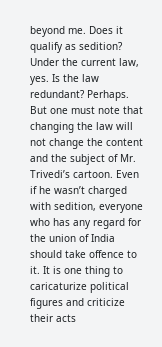beyond me. Does it qualify as sedition? Under the current law, yes. Is the law redundant? Perhaps. But one must note that changing the law will not change the content and the subject of Mr. Trivedi’s cartoon. Even if he wasn’t charged with sedition, everyone who has any regard for the union of India should take offence to it. It is one thing to caricaturize political figures and criticize their acts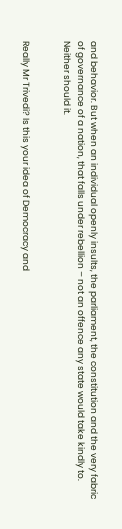and behavior. But when an individual openly insults, the parliament, the constitution and the very fabric of governance of a nation, that falls under rebellion – not an offence any state would take kindly to. Neither should it.


Really Mr Trivedi? Is this your idea of Democracy and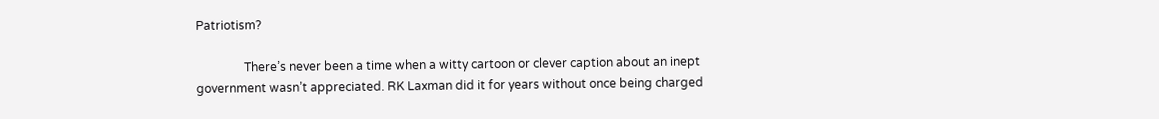Patriotism?

                There’s never been a time when a witty cartoon or clever caption about an inept government wasn’t appreciated. RK Laxman did it for years without once being charged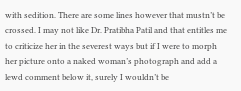with sedition. There are some lines however that mustn’t be crossed. I may not like Dr. Pratibha Patil and that entitles me to criticize her in the severest ways but if I were to morph her picture onto a naked woman’s photograph and add a lewd comment below it, surely I wouldn’t be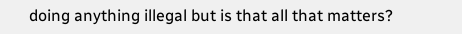doing anything illegal but is that all that matters?